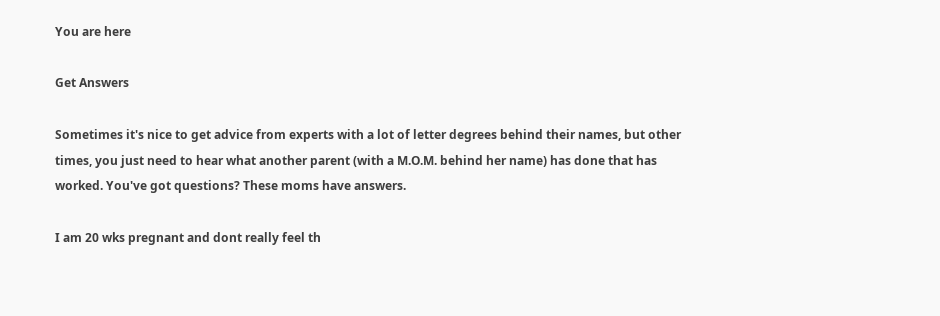You are here

Get Answers

Sometimes it's nice to get advice from experts with a lot of letter degrees behind their names, but other times, you just need to hear what another parent (with a M.O.M. behind her name) has done that has worked. You've got questions? These moms have answers.

I am 20 wks pregnant and dont really feel th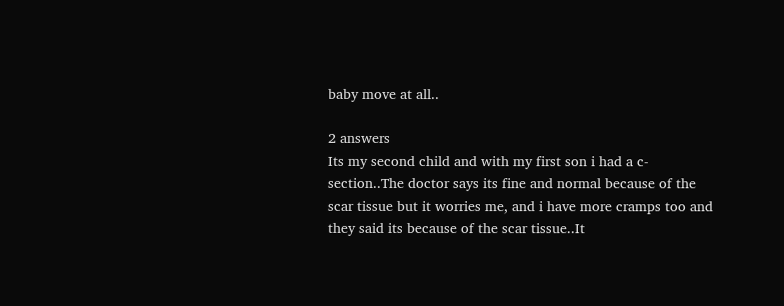baby move at all..

2 answers
Its my second child and with my first son i had a c-section..The doctor says its fine and normal because of the scar tissue but it worries me, and i have more cramps too and they said its because of the scar tissue..It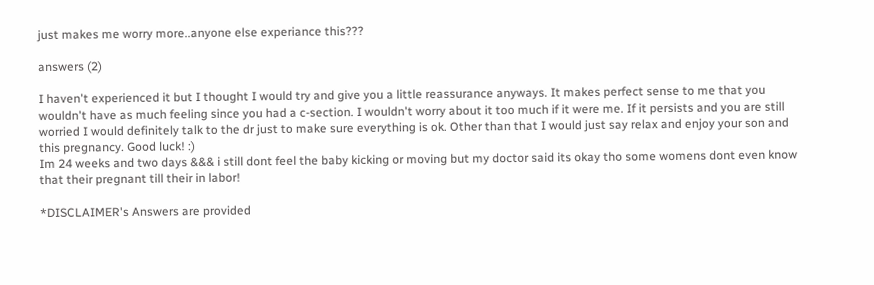just makes me worry more..anyone else experiance this???

answers (2)

I haven't experienced it but I thought I would try and give you a little reassurance anyways. It makes perfect sense to me that you wouldn't have as much feeling since you had a c-section. I wouldn't worry about it too much if it were me. If it persists and you are still worried I would definitely talk to the dr just to make sure everything is ok. Other than that I would just say relax and enjoy your son and this pregnancy. Good luck! :)
Im 24 weeks and two days &&& i still dont feel the baby kicking or moving but my doctor said its okay tho some womens dont even know that their pregnant till their in labor!

*DISCLAIMER's Answers are provided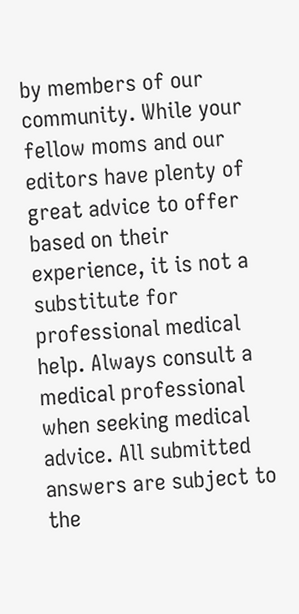by members of our community. While your fellow moms and our editors have plenty of great advice to offer based on their experience, it is not a substitute for professional medical help. Always consult a medical professional when seeking medical advice. All submitted answers are subject to the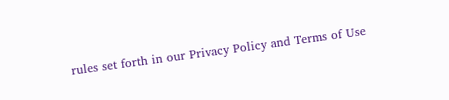rules set forth in our Privacy Policy and Terms of Use